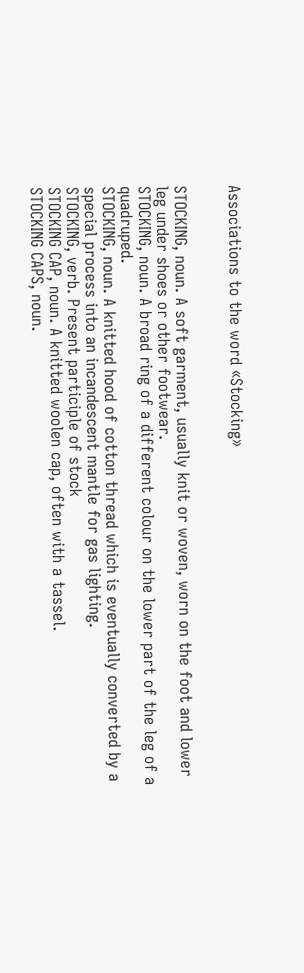Associations to the word «Stocking»


STOCKING, noun. A soft garment, usually knit or woven, worn on the foot and lower leg under shoes or other footwear.
STOCKING, noun. A broad ring of a different colour on the lower part of the leg of a quadruped.
STOCKING, noun. A knitted hood of cotton thread which is eventually converted by a special process into an incandescent mantle for gas lighting.
STOCKING, verb. Present participle of stock
STOCKING CAP, noun. A knitted woolen cap, often with a tassel.
STOCKING CAPS, noun.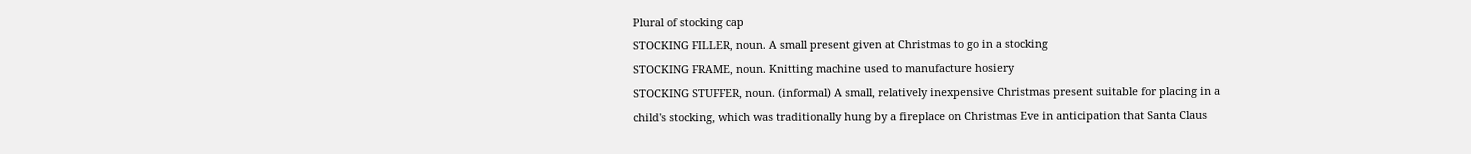Plural of stocking cap
STOCKING FILLER, noun. A small present given at Christmas to go in a stocking
STOCKING FRAME, noun. Knitting machine used to manufacture hosiery
STOCKING STUFFER, noun. (informal) A small, relatively inexpensive Christmas present suitable for placing in a child's stocking, which was traditionally hung by a fireplace on Christmas Eve in anticipation that Santa Claus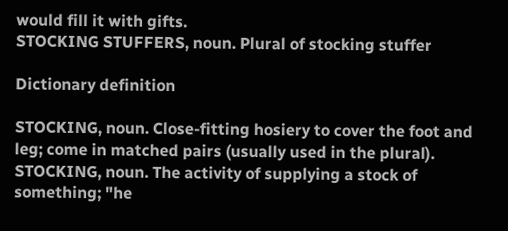would fill it with gifts.
STOCKING STUFFERS, noun. Plural of stocking stuffer

Dictionary definition

STOCKING, noun. Close-fitting hosiery to cover the foot and leg; come in matched pairs (usually used in the plural).
STOCKING, noun. The activity of supplying a stock of something; "he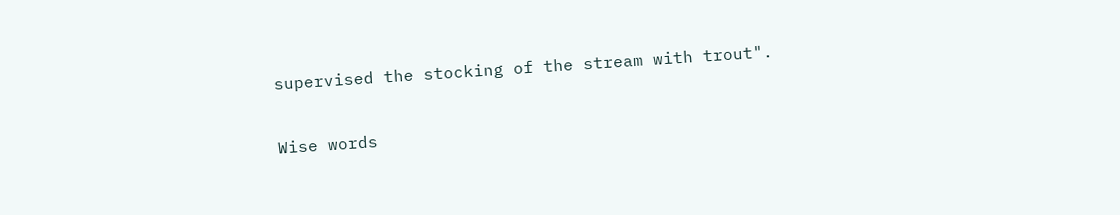supervised the stocking of the stream with trout".

Wise words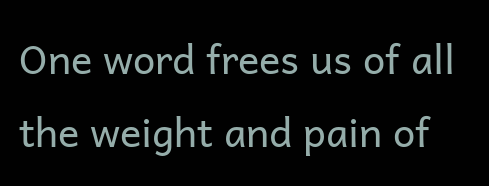One word frees us of all the weight and pain of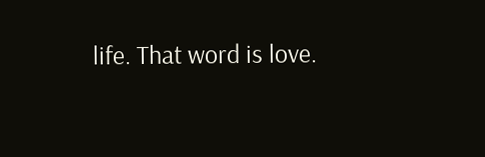life. That word is love.